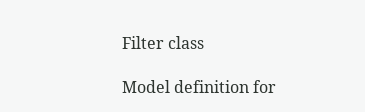Filter class

Model definition for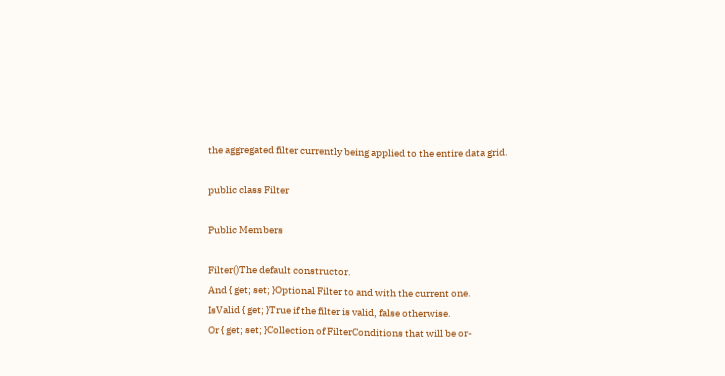the aggregated filter currently being applied to the entire data grid.

public class Filter

Public Members

Filter()The default constructor.
And { get; set; }Optional Filter to and with the current one.
IsValid { get; }True if the filter is valid, false otherwise.
Or { get; set; }Collection of FilterConditions that will be or-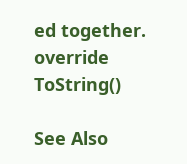ed together.
override ToString()

See Also